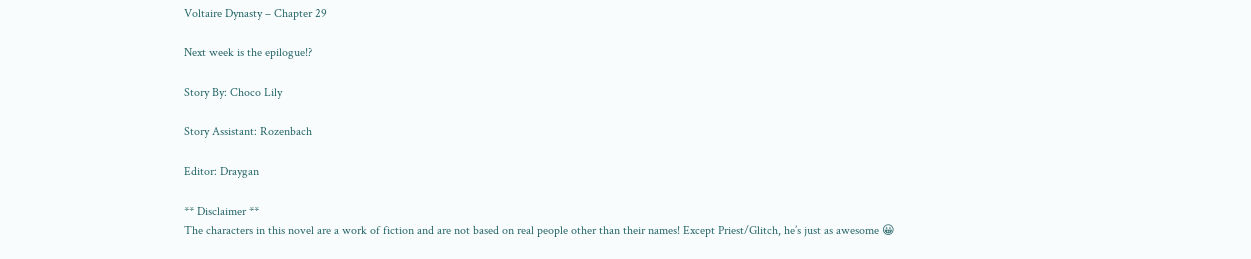Voltaire Dynasty – Chapter 29

Next week is the epilogue!?

Story By: Choco Lily

Story Assistant: Rozenbach

Editor: Draygan

** Disclaimer **
The characters in this novel are a work of fiction and are not based on real people other than their names! Except Priest/Glitch, he’s just as awesome 😀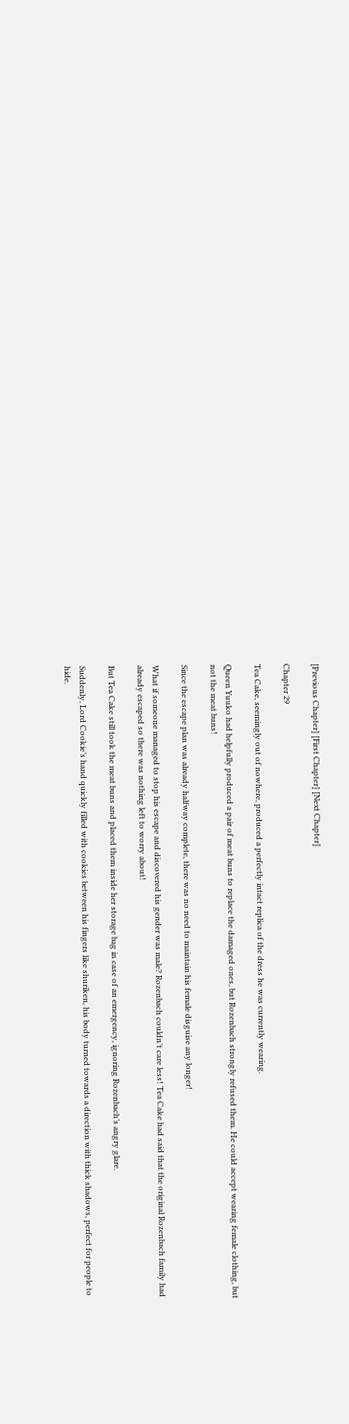[Previous Chapter] [First Chapter] [Next Chapter]

Chapter 29

Tea Cake, seemingly out of nowhere, produced a perfectly intact replica of the dress he was currently wearing.

Queen Yuuko had helpfully produced a pair of meat buns to replace the damaged ones, but Rozenbach strongly refused them. He could accept wearing female clothing, but not the meat buns!

Since the escape plan was already halfway complete, there was no need to maintain his female disguise any longer!

What if someone managed to stop his escape and discovered his gender was male? Rozenbach couldn’t care less! Tea Cake had said that the original Rozenbach family had already escaped so there was nothing left to worry about!

But Tea Cake still took the meat buns and placed them inside her storage bag in case of an emergency, ignoring Rozenbach’s angry glare.

Suddenly, Lord Cookie’s hand quickly filled with cookies between his fingers like shuriken, his body turned towards a direction with thick shadows, perfect for people to hide.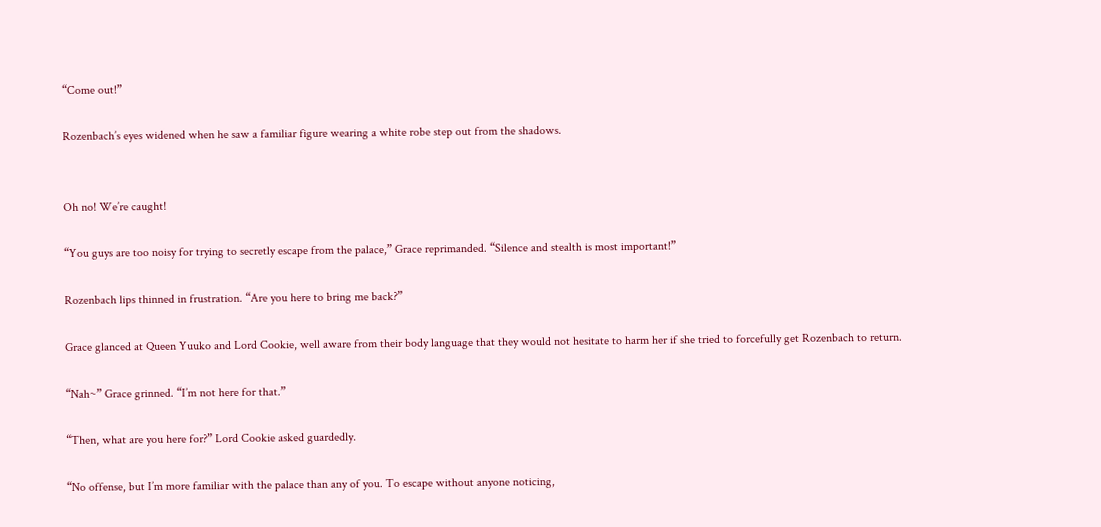“Come out!”

Rozenbach’s eyes widened when he saw a familiar figure wearing a white robe step out from the shadows.


Oh no! We’re caught!

“You guys are too noisy for trying to secretly escape from the palace,” Grace reprimanded. “Silence and stealth is most important!”

Rozenbach lips thinned in frustration. “Are you here to bring me back?”

Grace glanced at Queen Yuuko and Lord Cookie, well aware from their body language that they would not hesitate to harm her if she tried to forcefully get Rozenbach to return.

“Nah~” Grace grinned. “I’m not here for that.”

“Then, what are you here for?” Lord Cookie asked guardedly.

“No offense, but I’m more familiar with the palace than any of you. To escape without anyone noticing,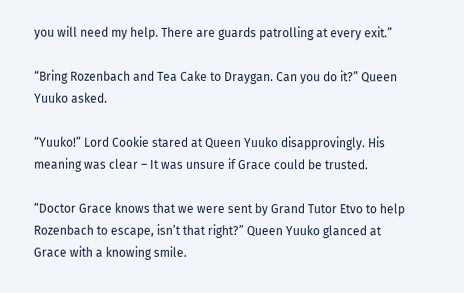you will need my help. There are guards patrolling at every exit.”

“Bring Rozenbach and Tea Cake to Draygan. Can you do it?” Queen Yuuko asked.

“Yuuko!” Lord Cookie stared at Queen Yuuko disapprovingly. His meaning was clear – It was unsure if Grace could be trusted.

“Doctor Grace knows that we were sent by Grand Tutor Etvo to help Rozenbach to escape, isn’t that right?” Queen Yuuko glanced at Grace with a knowing smile.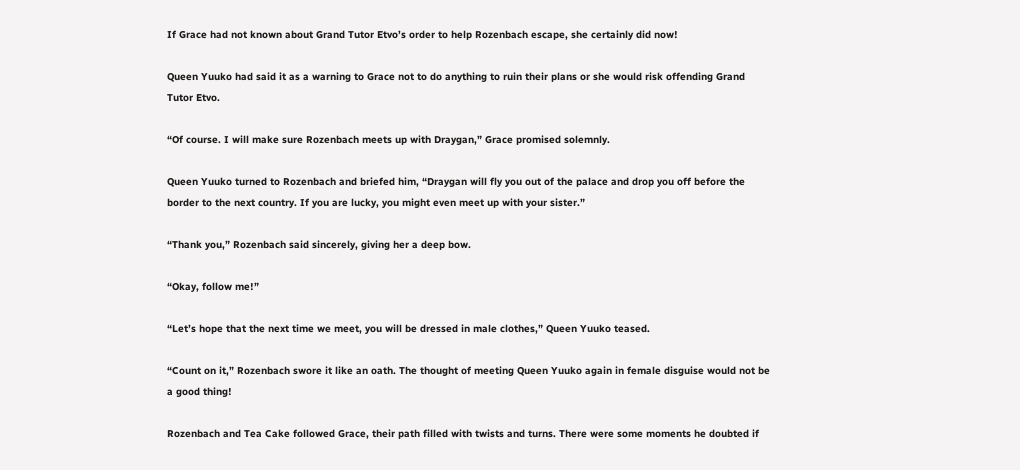If Grace had not known about Grand Tutor Etvo’s order to help Rozenbach escape, she certainly did now!

Queen Yuuko had said it as a warning to Grace not to do anything to ruin their plans or she would risk offending Grand Tutor Etvo.

“Of course. I will make sure Rozenbach meets up with Draygan,” Grace promised solemnly.

Queen Yuuko turned to Rozenbach and briefed him, “Draygan will fly you out of the palace and drop you off before the border to the next country. If you are lucky, you might even meet up with your sister.”

“Thank you,” Rozenbach said sincerely, giving her a deep bow.

“Okay, follow me!”

“Let’s hope that the next time we meet, you will be dressed in male clothes,” Queen Yuuko teased.

“Count on it,” Rozenbach swore it like an oath. The thought of meeting Queen Yuuko again in female disguise would not be a good thing!

Rozenbach and Tea Cake followed Grace, their path filled with twists and turns. There were some moments he doubted if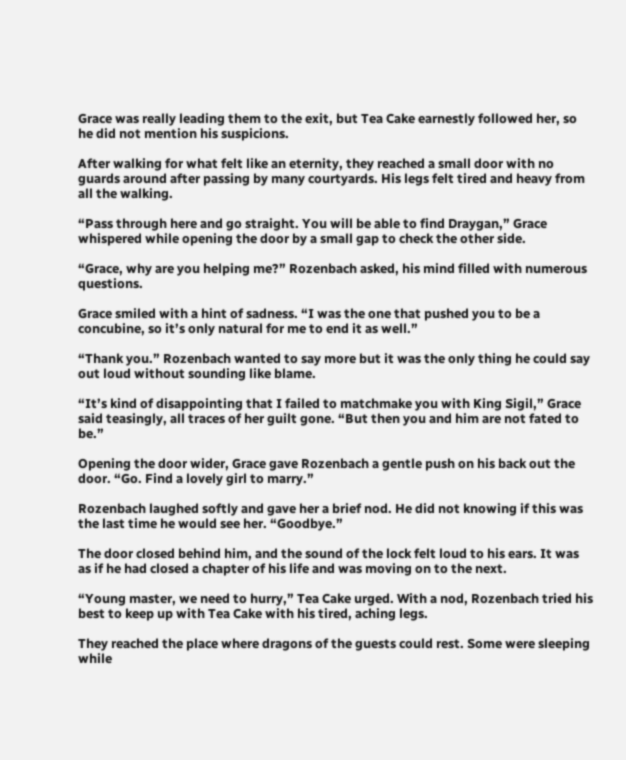Grace was really leading them to the exit, but Tea Cake earnestly followed her, so he did not mention his suspicions.

After walking for what felt like an eternity, they reached a small door with no guards around after passing by many courtyards. His legs felt tired and heavy from all the walking.

“Pass through here and go straight. You will be able to find Draygan,” Grace whispered while opening the door by a small gap to check the other side.

“Grace, why are you helping me?” Rozenbach asked, his mind filled with numerous questions.

Grace smiled with a hint of sadness. “I was the one that pushed you to be a concubine, so it’s only natural for me to end it as well.”

“Thank you.” Rozenbach wanted to say more but it was the only thing he could say out loud without sounding like blame.

“It’s kind of disappointing that I failed to matchmake you with King Sigil,” Grace said teasingly, all traces of her guilt gone. “But then you and him are not fated to be.”

Opening the door wider, Grace gave Rozenbach a gentle push on his back out the door. “Go. Find a lovely girl to marry.”

Rozenbach laughed softly and gave her a brief nod. He did not knowing if this was the last time he would see her. “Goodbye.”

The door closed behind him, and the sound of the lock felt loud to his ears. It was as if he had closed a chapter of his life and was moving on to the next.

“Young master, we need to hurry,” Tea Cake urged. With a nod, Rozenbach tried his best to keep up with Tea Cake with his tired, aching legs.

They reached the place where dragons of the guests could rest. Some were sleeping while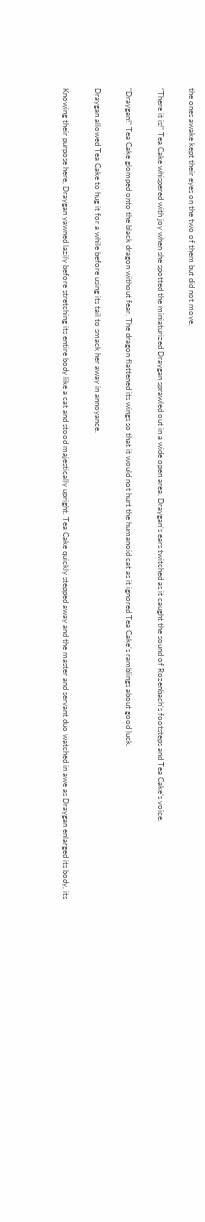the ones awake kept their eyes on the two of them but did not move.

“There it is!” Tea Cake whispered with joy when she spotted the miniaturized Draygan sprawled out in a wide open area. Draygan’s ears twitched as it caught the sound of Rozenbach’s footsteps and Tea Cake’s voice.

“Draygan!” Tea Cake glomped onto the black dragon without fear. The dragon flattened its wings so that it would not hurt the humanoid cat as it ignored Tea Cake’s ramblings about good luck.

Draygan allowed Tea Cake to hug it for a while before using its tail to smack her away in annoyance.

Knowing their purpose here, Draygan yawned lazily before stretching its entire body like a cat and stood majestically upright. Tea Cake quickly stepped away and the master and servant duo watched in awe as Draygan enlarged its body, its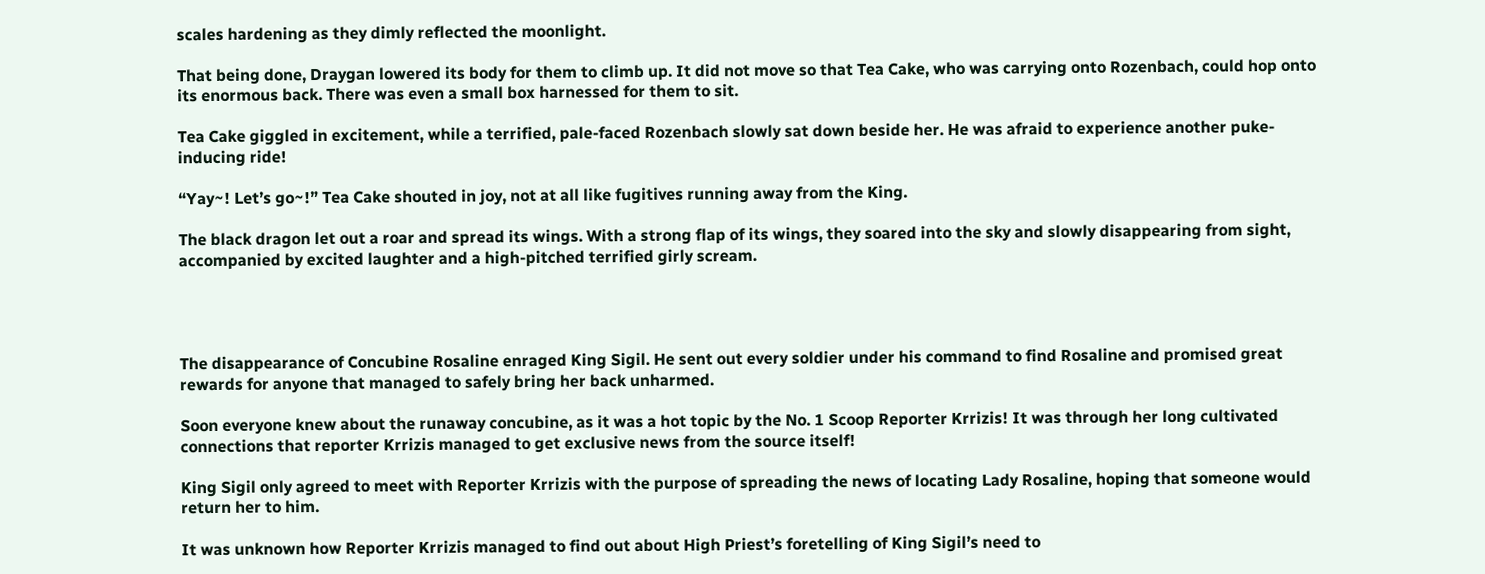scales hardening as they dimly reflected the moonlight.

That being done, Draygan lowered its body for them to climb up. It did not move so that Tea Cake, who was carrying onto Rozenbach, could hop onto its enormous back. There was even a small box harnessed for them to sit.

Tea Cake giggled in excitement, while a terrified, pale-faced Rozenbach slowly sat down beside her. He was afraid to experience another puke-inducing ride!

“Yay~! Let’s go~!” Tea Cake shouted in joy, not at all like fugitives running away from the King.

The black dragon let out a roar and spread its wings. With a strong flap of its wings, they soared into the sky and slowly disappearing from sight, accompanied by excited laughter and a high-pitched terrified girly scream.




The disappearance of Concubine Rosaline enraged King Sigil. He sent out every soldier under his command to find Rosaline and promised great rewards for anyone that managed to safely bring her back unharmed.

Soon everyone knew about the runaway concubine, as it was a hot topic by the No. 1 Scoop Reporter Krrizis! It was through her long cultivated connections that reporter Krrizis managed to get exclusive news from the source itself!

King Sigil only agreed to meet with Reporter Krrizis with the purpose of spreading the news of locating Lady Rosaline, hoping that someone would return her to him.

It was unknown how Reporter Krrizis managed to find out about High Priest’s foretelling of King Sigil’s need to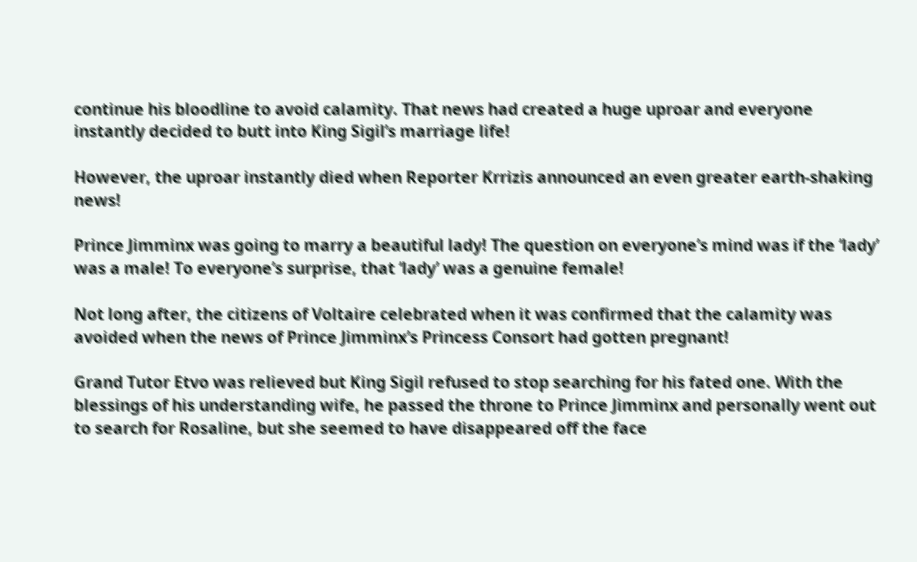continue his bloodline to avoid calamity. That news had created a huge uproar and everyone instantly decided to butt into King Sigil’s marriage life!

However, the uproar instantly died when Reporter Krrizis announced an even greater earth-shaking news!

Prince Jimminx was going to marry a beautiful lady! The question on everyone’s mind was if the ‘lady’ was a male! To everyone’s surprise, that ‘lady’ was a genuine female!

Not long after, the citizens of Voltaire celebrated when it was confirmed that the calamity was avoided when the news of Prince Jimminx’s Princess Consort had gotten pregnant!

Grand Tutor Etvo was relieved but King Sigil refused to stop searching for his fated one. With the blessings of his understanding wife, he passed the throne to Prince Jimminx and personally went out to search for Rosaline, but she seemed to have disappeared off the face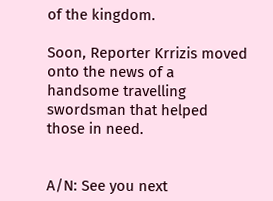of the kingdom.

Soon, Reporter Krrizis moved onto the news of a handsome travelling swordsman that helped those in need.


A/N: See you next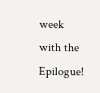week with the Epilogue!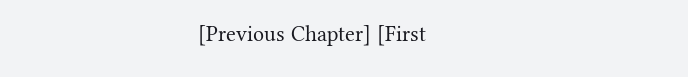[Previous Chapter] [First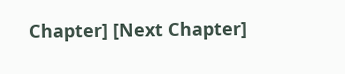Chapter] [Next Chapter]